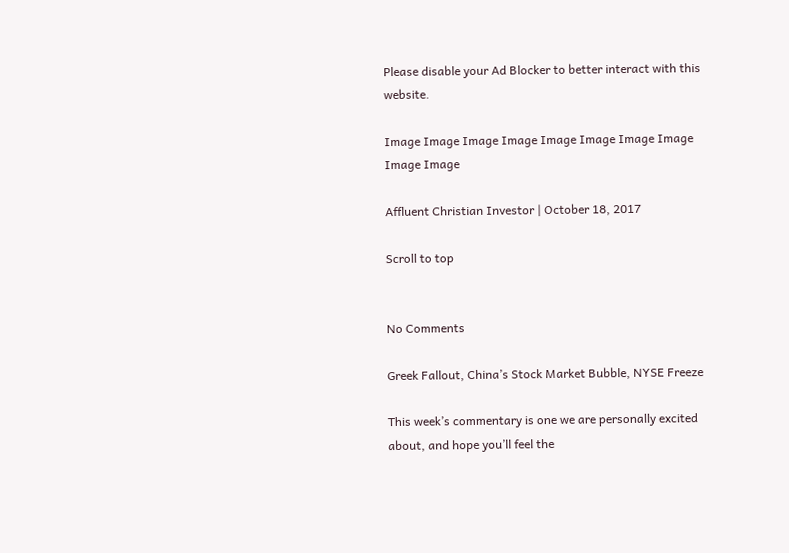Please disable your Ad Blocker to better interact with this website.

Image Image Image Image Image Image Image Image Image Image

Affluent Christian Investor | October 18, 2017

Scroll to top


No Comments

Greek Fallout, China’s Stock Market Bubble, NYSE Freeze

This week’s commentary is one we are personally excited about, and hope you’ll feel the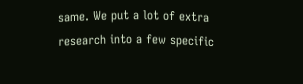same. We put a lot of extra research into a few specific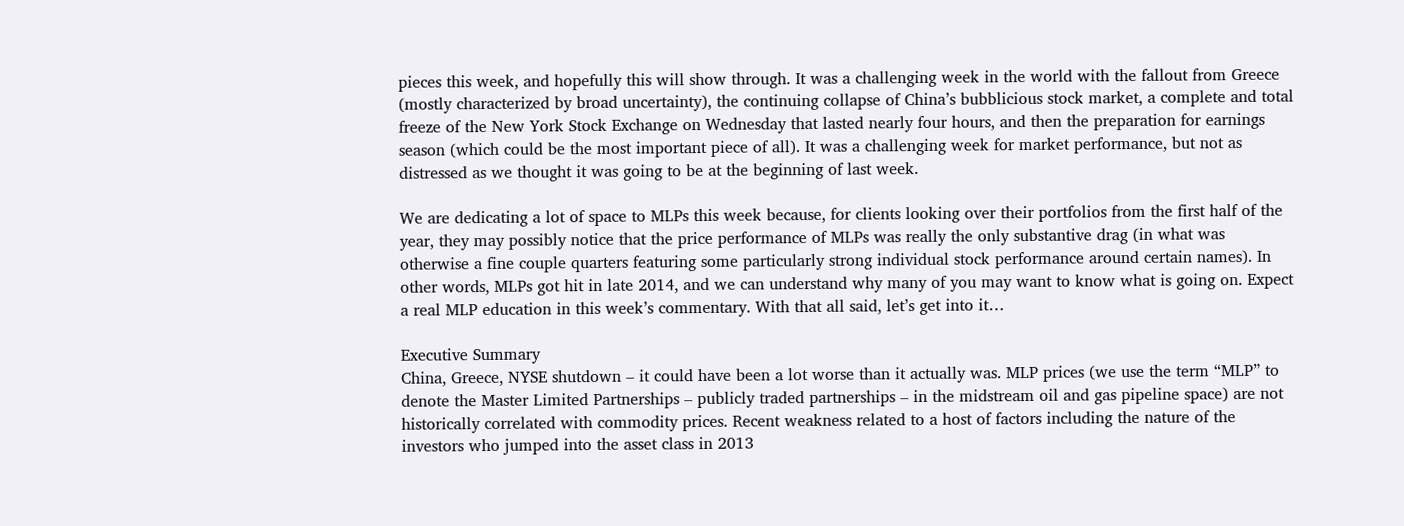pieces this week, and hopefully this will show through. It was a challenging week in the world with the fallout from Greece (mostly characterized by broad uncertainty), the continuing collapse of China’s bubblicious stock market, a complete and total freeze of the New York Stock Exchange on Wednesday that lasted nearly four hours, and then the preparation for earnings season (which could be the most important piece of all). It was a challenging week for market performance, but not as distressed as we thought it was going to be at the beginning of last week.

We are dedicating a lot of space to MLPs this week because, for clients looking over their portfolios from the first half of the year, they may possibly notice that the price performance of MLPs was really the only substantive drag (in what was otherwise a fine couple quarters featuring some particularly strong individual stock performance around certain names). In other words, MLPs got hit in late 2014, and we can understand why many of you may want to know what is going on. Expect a real MLP education in this week’s commentary. With that all said, let’s get into it…

Executive Summary
China, Greece, NYSE shutdown – it could have been a lot worse than it actually was. MLP prices (we use the term “MLP” to denote the Master Limited Partnerships – publicly traded partnerships – in the midstream oil and gas pipeline space) are not historically correlated with commodity prices. Recent weakness related to a host of factors including the nature of the investors who jumped into the asset class in 2013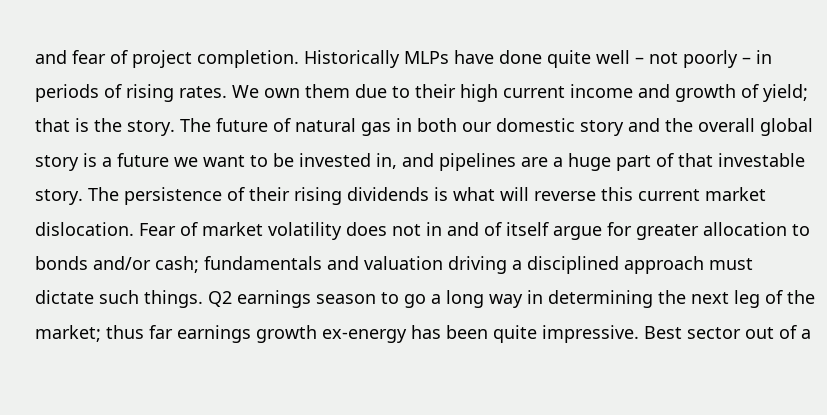and fear of project completion. Historically MLPs have done quite well – not poorly – in periods of rising rates. We own them due to their high current income and growth of yield; that is the story. The future of natural gas in both our domestic story and the overall global story is a future we want to be invested in, and pipelines are a huge part of that investable story. The persistence of their rising dividends is what will reverse this current market dislocation. Fear of market volatility does not in and of itself argue for greater allocation to bonds and/or cash; fundamentals and valuation driving a disciplined approach must dictate such things. Q2 earnings season to go a long way in determining the next leg of the market; thus far earnings growth ex-energy has been quite impressive. Best sector out of a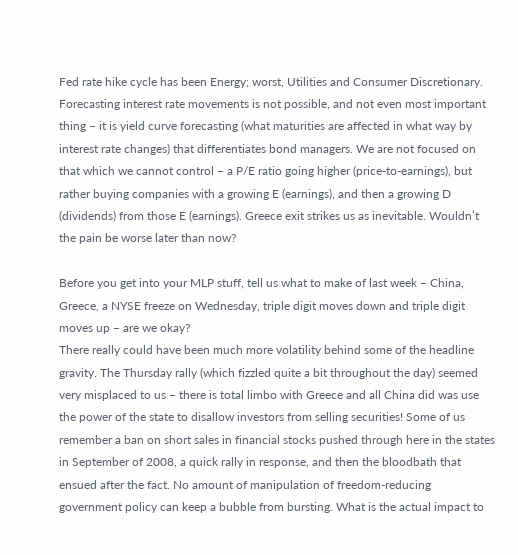Fed rate hike cycle has been Energy; worst, Utilities and Consumer Discretionary. Forecasting interest rate movements is not possible, and not even most important thing – it is yield curve forecasting (what maturities are affected in what way by interest rate changes) that differentiates bond managers. We are not focused on that which we cannot control – a P/E ratio going higher (price-to-earnings), but rather buying companies with a growing E (earnings), and then a growing D (dividends) from those E (earnings). Greece exit strikes us as inevitable. Wouldn’t the pain be worse later than now?

Before you get into your MLP stuff, tell us what to make of last week – China, Greece, a NYSE freeze on Wednesday, triple digit moves down and triple digit moves up – are we okay?
There really could have been much more volatility behind some of the headline gravity. The Thursday rally (which fizzled quite a bit throughout the day) seemed very misplaced to us – there is total limbo with Greece and all China did was use the power of the state to disallow investors from selling securities! Some of us remember a ban on short sales in financial stocks pushed through here in the states in September of 2008, a quick rally in response, and then the bloodbath that ensued after the fact. No amount of manipulation of freedom-reducing government policy can keep a bubble from bursting. What is the actual impact to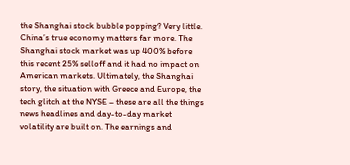the Shanghai stock bubble popping? Very little. China’s true economy matters far more. The Shanghai stock market was up 400% before this recent 25% selloff and it had no impact on American markets. Ultimately, the Shanghai story, the situation with Greece and Europe, the tech glitch at the NYSE – these are all the things news headlines and day-to-day market volatility are built on. The earnings and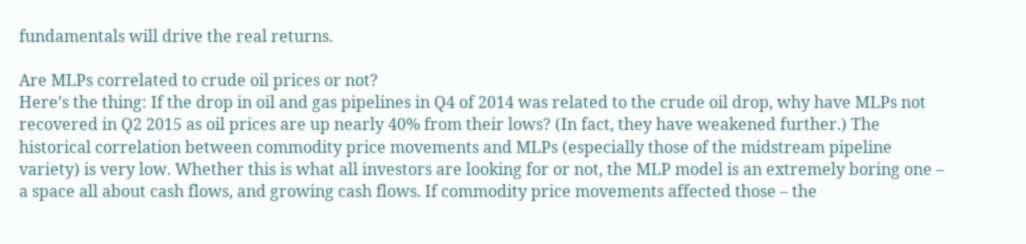fundamentals will drive the real returns.

Are MLPs correlated to crude oil prices or not?
Here’s the thing: If the drop in oil and gas pipelines in Q4 of 2014 was related to the crude oil drop, why have MLPs not recovered in Q2 2015 as oil prices are up nearly 40% from their lows? (In fact, they have weakened further.) The historical correlation between commodity price movements and MLPs (especially those of the midstream pipeline variety) is very low. Whether this is what all investors are looking for or not, the MLP model is an extremely boring one – a space all about cash flows, and growing cash flows. If commodity price movements affected those – the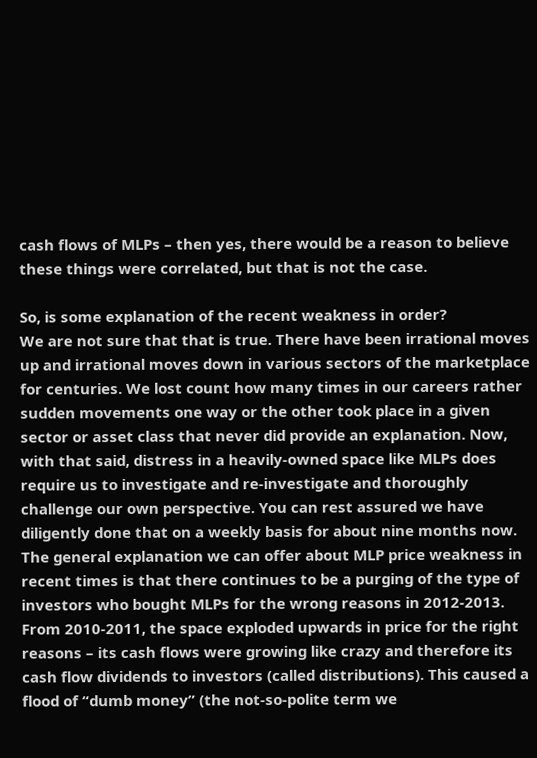cash flows of MLPs – then yes, there would be a reason to believe these things were correlated, but that is not the case.

So, is some explanation of the recent weakness in order?
We are not sure that that is true. There have been irrational moves up and irrational moves down in various sectors of the marketplace for centuries. We lost count how many times in our careers rather sudden movements one way or the other took place in a given sector or asset class that never did provide an explanation. Now, with that said, distress in a heavily-owned space like MLPs does require us to investigate and re-investigate and thoroughly challenge our own perspective. You can rest assured we have diligently done that on a weekly basis for about nine months now. The general explanation we can offer about MLP price weakness in recent times is that there continues to be a purging of the type of investors who bought MLPs for the wrong reasons in 2012-2013. From 2010-2011, the space exploded upwards in price for the right reasons – its cash flows were growing like crazy and therefore its cash flow dividends to investors (called distributions). This caused a flood of “dumb money” (the not-so-polite term we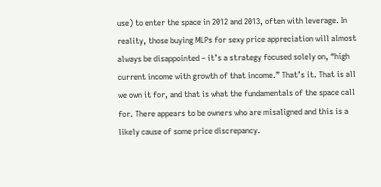use) to enter the space in 2012 and 2013, often with leverage. In reality, those buying MLPs for sexy price appreciation will almost always be disappointed – it’s a strategy focused solely on, “high current income with growth of that income.” That’s it. That is all we own it for, and that is what the fundamentals of the space call for. There appears to be owners who are misaligned and this is a likely cause of some price discrepancy.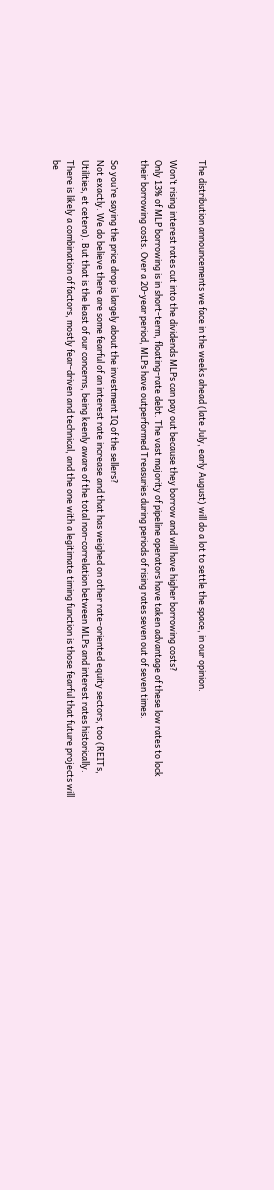The distribution announcements we face in the weeks ahead (late July, early August) will do a lot to settle the space, in our opinion.

Won’t rising interest rates cut into the dividends MLPs can pay out because they borrow and will have higher borrowing costs?
Only 13% of MLP borrowing is in short-term, floating-rate debt. The vast majority of pipeline operators have taken advantage of these low rates to lock their borrowing costs. Over a 20-year period, MLPs have outperformed Treasuries during periods of rising rates seven out of seven times.

So you’re saying the price drop is largely about the investment IQ of the sellers?
Not exactly. We do believe there are some fearful of an interest rate increase and that has weighed on other rate-oriented equity sectors, too (REITs, Utilities, et cetera). But that is the least of our concerns, being keenly aware of the total non-correlation between MLPs and interest rates historically. There is likely a combination of factors, mostly fear-driven and technical, and the one with a legitimate timing function is those fearful that future projects will be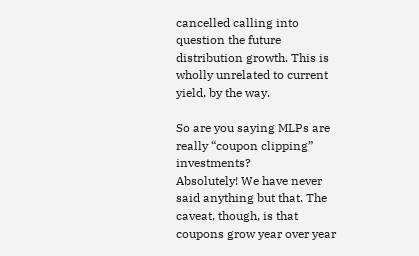cancelled calling into question the future distribution growth. This is wholly unrelated to current yield, by the way.

So are you saying MLPs are really “coupon clipping” investments?
Absolutely! We have never said anything but that. The caveat, though, is that coupons grow year over year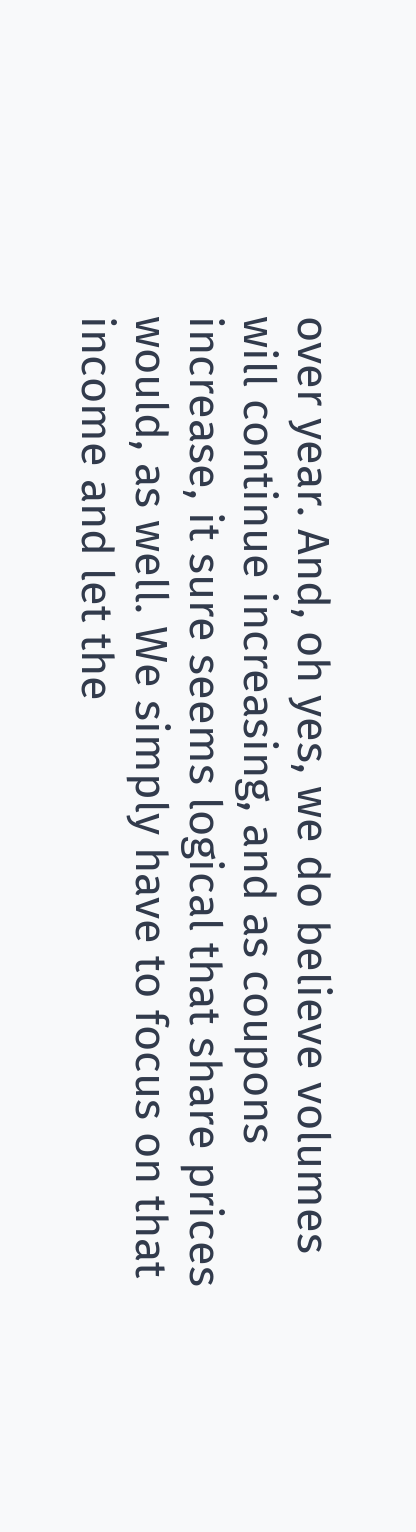over year. And, oh yes, we do believe volumes will continue increasing, and as coupons increase, it sure seems logical that share prices would, as well. We simply have to focus on that income and let the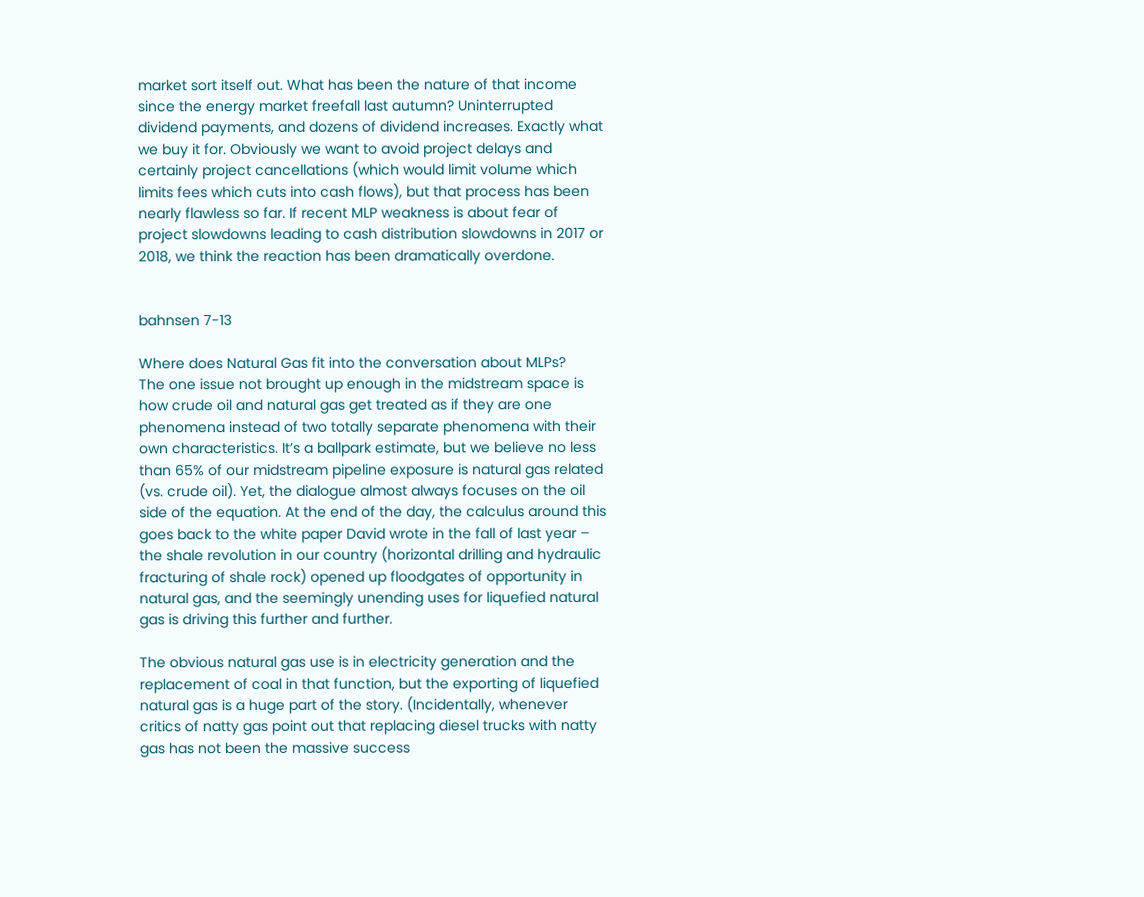market sort itself out. What has been the nature of that income since the energy market freefall last autumn? Uninterrupted dividend payments, and dozens of dividend increases. Exactly what we buy it for. Obviously we want to avoid project delays and certainly project cancellations (which would limit volume which limits fees which cuts into cash flows), but that process has been nearly flawless so far. If recent MLP weakness is about fear of project slowdowns leading to cash distribution slowdowns in 2017 or 2018, we think the reaction has been dramatically overdone.


bahnsen 7-13

Where does Natural Gas fit into the conversation about MLPs?
The one issue not brought up enough in the midstream space is how crude oil and natural gas get treated as if they are one phenomena instead of two totally separate phenomena with their own characteristics. It’s a ballpark estimate, but we believe no less than 65% of our midstream pipeline exposure is natural gas related (vs. crude oil). Yet, the dialogue almost always focuses on the oil side of the equation. At the end of the day, the calculus around this goes back to the white paper David wrote in the fall of last year – the shale revolution in our country (horizontal drilling and hydraulic fracturing of shale rock) opened up floodgates of opportunity in natural gas, and the seemingly unending uses for liquefied natural gas is driving this further and further.

The obvious natural gas use is in electricity generation and the replacement of coal in that function, but the exporting of liquefied natural gas is a huge part of the story. (Incidentally, whenever critics of natty gas point out that replacing diesel trucks with natty gas has not been the massive success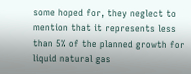some hoped for, they neglect to mention that it represents less than 5% of the planned growth for liquid natural gas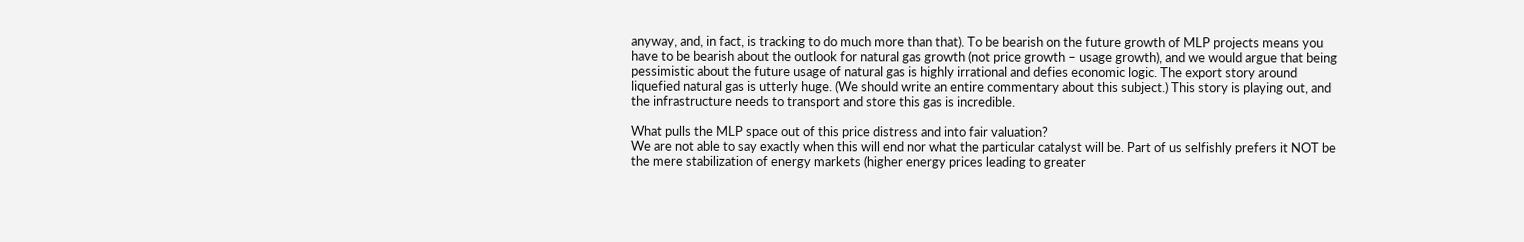anyway, and, in fact, is tracking to do much more than that). To be bearish on the future growth of MLP projects means you have to be bearish about the outlook for natural gas growth (not price growth – usage growth), and we would argue that being pessimistic about the future usage of natural gas is highly irrational and defies economic logic. The export story around liquefied natural gas is utterly huge. (We should write an entire commentary about this subject.) This story is playing out, and the infrastructure needs to transport and store this gas is incredible.

What pulls the MLP space out of this price distress and into fair valuation?
We are not able to say exactly when this will end nor what the particular catalyst will be. Part of us selfishly prefers it NOT be the mere stabilization of energy markets (higher energy prices leading to greater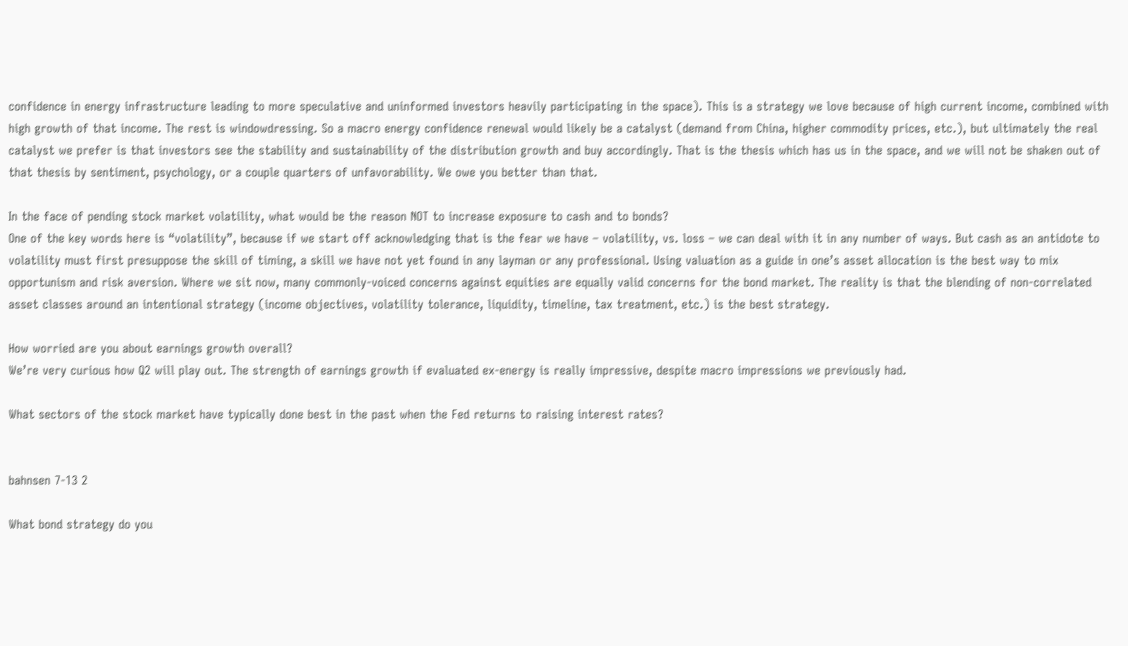confidence in energy infrastructure leading to more speculative and uninformed investors heavily participating in the space). This is a strategy we love because of high current income, combined with high growth of that income. The rest is windowdressing. So a macro energy confidence renewal would likely be a catalyst (demand from China, higher commodity prices, etc.), but ultimately the real catalyst we prefer is that investors see the stability and sustainability of the distribution growth and buy accordingly. That is the thesis which has us in the space, and we will not be shaken out of that thesis by sentiment, psychology, or a couple quarters of unfavorability. We owe you better than that.

In the face of pending stock market volatility, what would be the reason NOT to increase exposure to cash and to bonds?
One of the key words here is “volatility”, because if we start off acknowledging that is the fear we have – volatility, vs. loss – we can deal with it in any number of ways. But cash as an antidote to volatility must first presuppose the skill of timing, a skill we have not yet found in any layman or any professional. Using valuation as a guide in one’s asset allocation is the best way to mix opportunism and risk aversion. Where we sit now, many commonly-voiced concerns against equities are equally valid concerns for the bond market. The reality is that the blending of non-correlated asset classes around an intentional strategy (income objectives, volatility tolerance, liquidity, timeline, tax treatment, etc.) is the best strategy.

How worried are you about earnings growth overall?
We’re very curious how Q2 will play out. The strength of earnings growth if evaluated ex-energy is really impressive, despite macro impressions we previously had.

What sectors of the stock market have typically done best in the past when the Fed returns to raising interest rates?


bahnsen 7-13 2

What bond strategy do you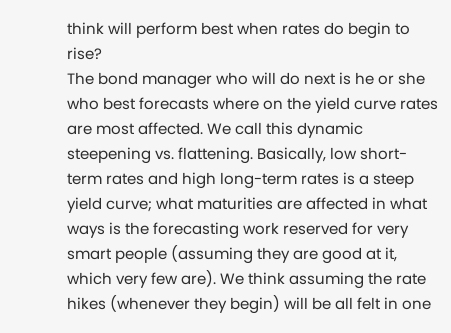think will perform best when rates do begin to rise?
The bond manager who will do next is he or she who best forecasts where on the yield curve rates are most affected. We call this dynamic steepening vs. flattening. Basically, low short-term rates and high long-term rates is a steep yield curve; what maturities are affected in what ways is the forecasting work reserved for very smart people (assuming they are good at it, which very few are). We think assuming the rate hikes (whenever they begin) will be all felt in one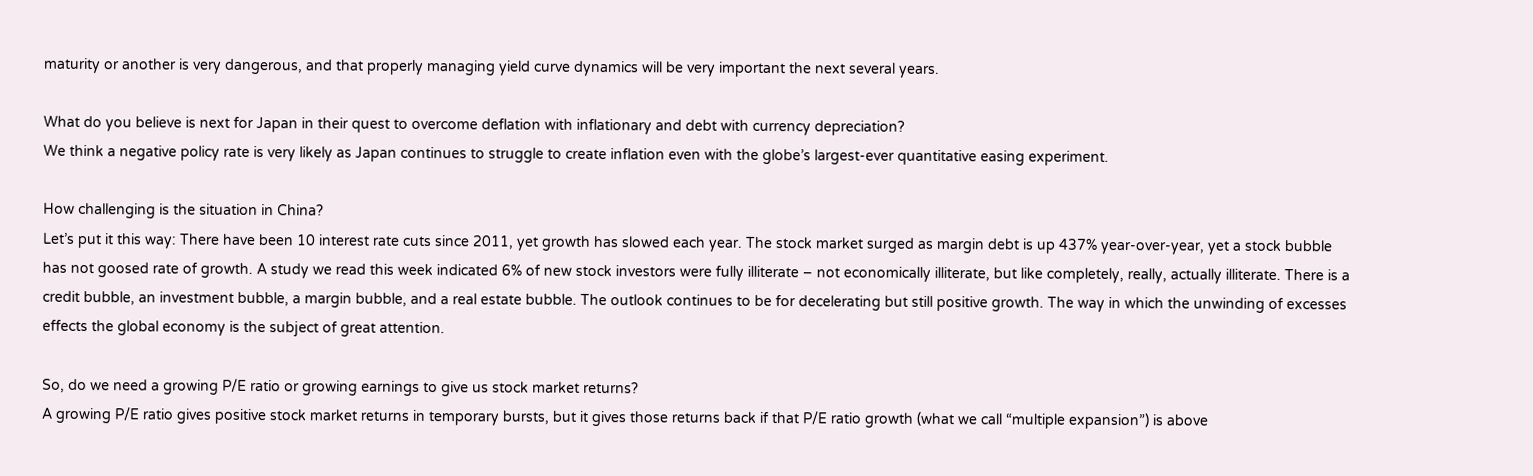maturity or another is very dangerous, and that properly managing yield curve dynamics will be very important the next several years.

What do you believe is next for Japan in their quest to overcome deflation with inflationary and debt with currency depreciation?
We think a negative policy rate is very likely as Japan continues to struggle to create inflation even with the globe’s largest-ever quantitative easing experiment.

How challenging is the situation in China?
Let’s put it this way: There have been 10 interest rate cuts since 2011, yet growth has slowed each year. The stock market surged as margin debt is up 437% year-over-year, yet a stock bubble has not goosed rate of growth. A study we read this week indicated 6% of new stock investors were fully illiterate – not economically illiterate, but like completely, really, actually illiterate. There is a credit bubble, an investment bubble, a margin bubble, and a real estate bubble. The outlook continues to be for decelerating but still positive growth. The way in which the unwinding of excesses effects the global economy is the subject of great attention.

So, do we need a growing P/E ratio or growing earnings to give us stock market returns?
A growing P/E ratio gives positive stock market returns in temporary bursts, but it gives those returns back if that P/E ratio growth (what we call “multiple expansion”) is above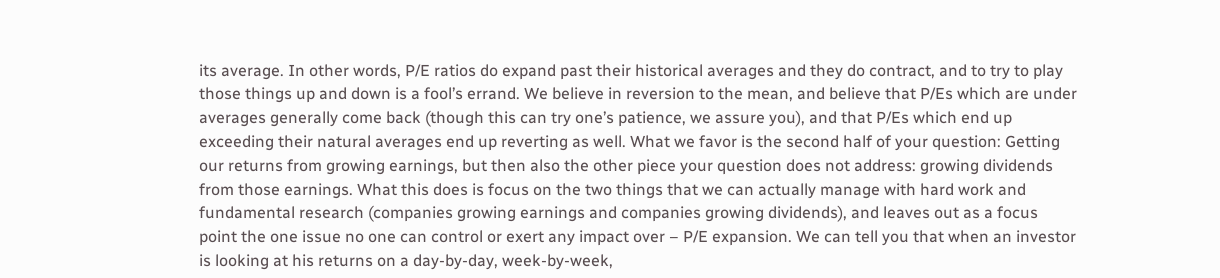its average. In other words, P/E ratios do expand past their historical averages and they do contract, and to try to play those things up and down is a fool’s errand. We believe in reversion to the mean, and believe that P/Es which are under averages generally come back (though this can try one’s patience, we assure you), and that P/Es which end up exceeding their natural averages end up reverting as well. What we favor is the second half of your question: Getting our returns from growing earnings, but then also the other piece your question does not address: growing dividends from those earnings. What this does is focus on the two things that we can actually manage with hard work and fundamental research (companies growing earnings and companies growing dividends), and leaves out as a focus point the one issue no one can control or exert any impact over – P/E expansion. We can tell you that when an investor is looking at his returns on a day-by-day, week-by-week,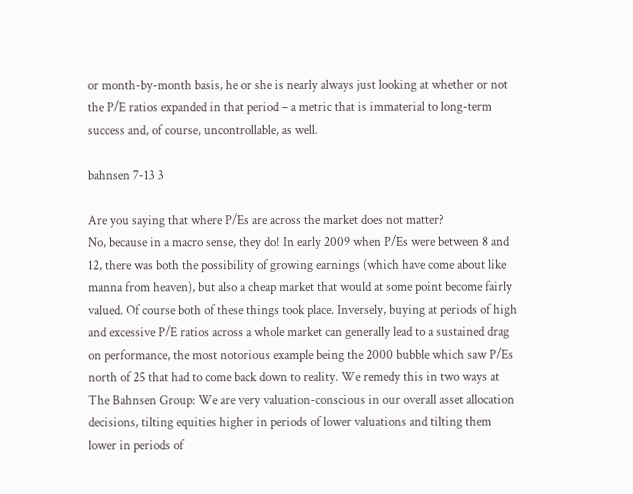or month-by-month basis, he or she is nearly always just looking at whether or not the P/E ratios expanded in that period – a metric that is immaterial to long-term success and, of course, uncontrollable, as well.

bahnsen 7-13 3

Are you saying that where P/Es are across the market does not matter?
No, because in a macro sense, they do! In early 2009 when P/Es were between 8 and 12, there was both the possibility of growing earnings (which have come about like manna from heaven), but also a cheap market that would at some point become fairly valued. Of course both of these things took place. Inversely, buying at periods of high and excessive P/E ratios across a whole market can generally lead to a sustained drag on performance, the most notorious example being the 2000 bubble which saw P/Es north of 25 that had to come back down to reality. We remedy this in two ways at The Bahnsen Group: We are very valuation-conscious in our overall asset allocation decisions, tilting equities higher in periods of lower valuations and tilting them lower in periods of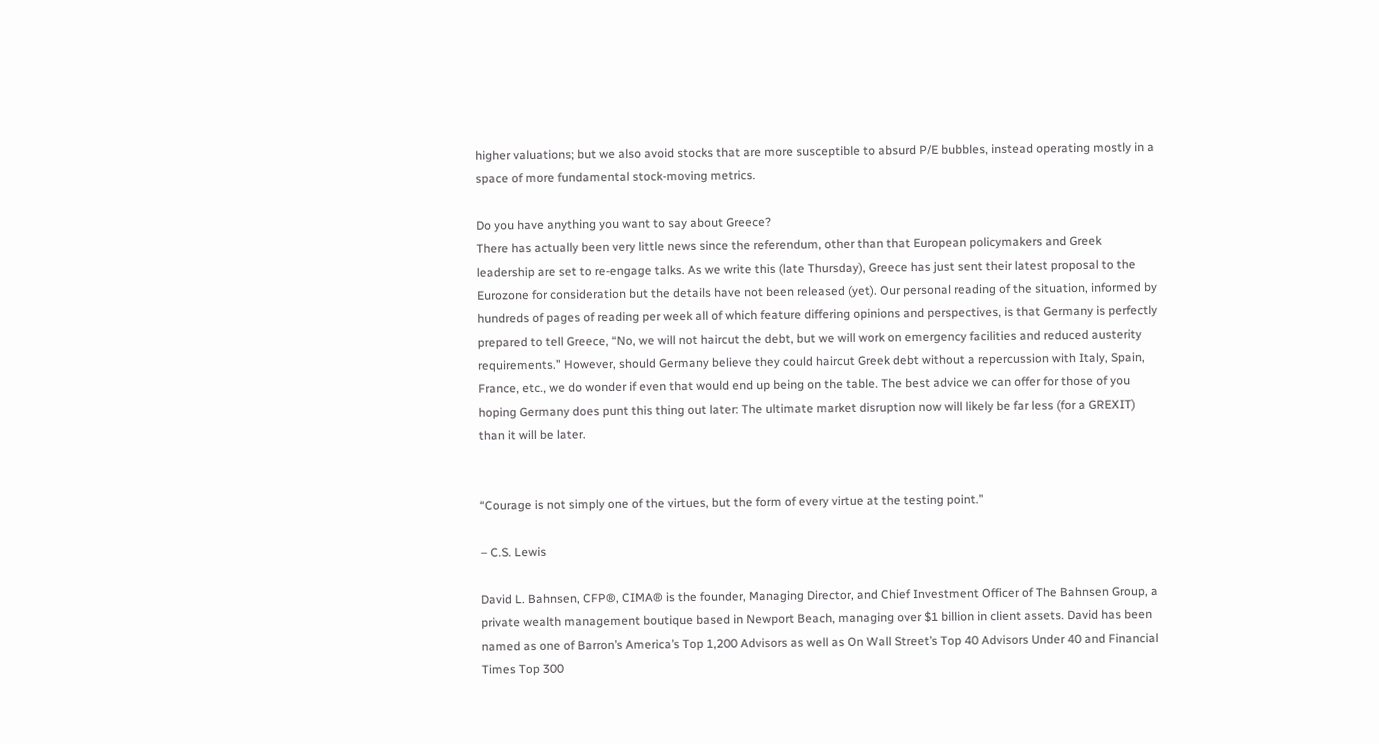higher valuations; but we also avoid stocks that are more susceptible to absurd P/E bubbles, instead operating mostly in a space of more fundamental stock-moving metrics.

Do you have anything you want to say about Greece?
There has actually been very little news since the referendum, other than that European policymakers and Greek leadership are set to re-engage talks. As we write this (late Thursday), Greece has just sent their latest proposal to the Eurozone for consideration but the details have not been released (yet). Our personal reading of the situation, informed by hundreds of pages of reading per week all of which feature differing opinions and perspectives, is that Germany is perfectly prepared to tell Greece, “No, we will not haircut the debt, but we will work on emergency facilities and reduced austerity requirements.” However, should Germany believe they could haircut Greek debt without a repercussion with Italy, Spain, France, etc., we do wonder if even that would end up being on the table. The best advice we can offer for those of you hoping Germany does punt this thing out later: The ultimate market disruption now will likely be far less (for a GREXIT) than it will be later.


“Courage is not simply one of the virtues, but the form of every virtue at the testing point.”

– C.S. Lewis

David L. Bahnsen, CFP®, CIMA® is the founder, Managing Director, and Chief Investment Officer of The Bahnsen Group, a private wealth management boutique based in Newport Beach, managing over $1 billion in client assets. David has been named as one of Barron’s America’s Top 1,200 Advisors as well as On Wall Street’s Top 40 Advisors Under 40 and Financial Times Top 300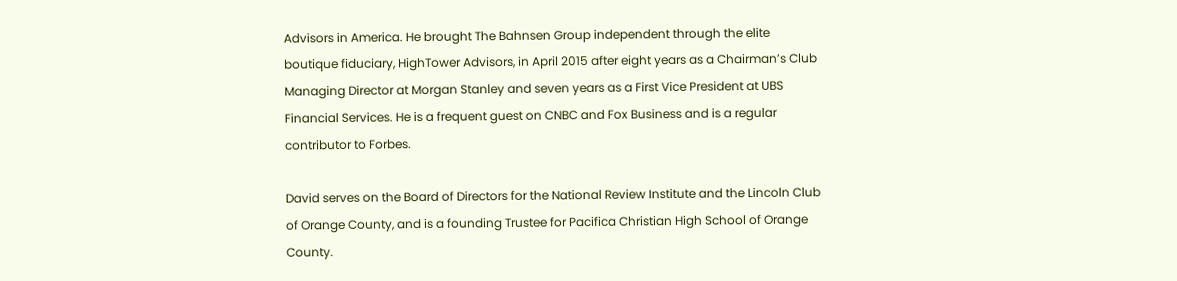Advisors in America. He brought The Bahnsen Group independent through the elite boutique fiduciary, HighTower Advisors, in April 2015 after eight years as a Chairman’s Club Managing Director at Morgan Stanley and seven years as a First Vice President at UBS Financial Services. He is a frequent guest on CNBC and Fox Business and is a regular contributor to Forbes.

David serves on the Board of Directors for the National Review Institute and the Lincoln Club of Orange County, and is a founding Trustee for Pacifica Christian High School of Orange County.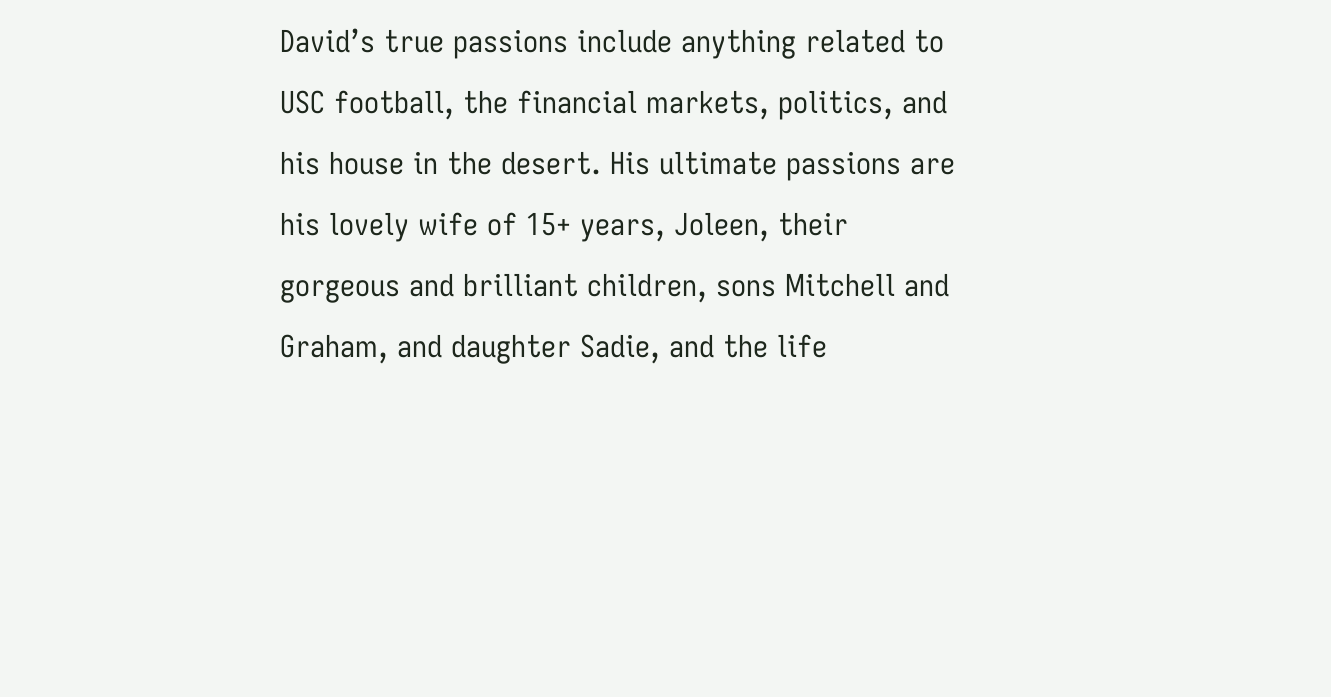David’s true passions include anything related to USC football, the financial markets, politics, and his house in the desert. His ultimate passions are his lovely wife of 15+ years, Joleen, their gorgeous and brilliant children, sons Mitchell and Graham, and daughter Sadie, and the life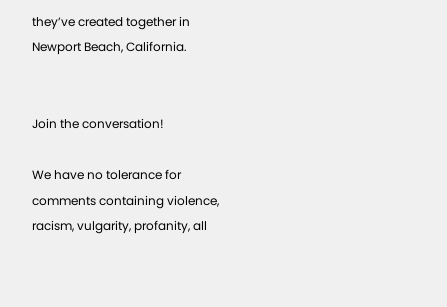they’ve created together in Newport Beach, California.


Join the conversation!

We have no tolerance for comments containing violence, racism, vulgarity, profanity, all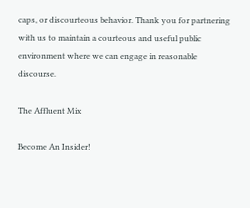caps, or discourteous behavior. Thank you for partnering with us to maintain a courteous and useful public environment where we can engage in reasonable discourse.

The Affluent Mix

Become An Insider!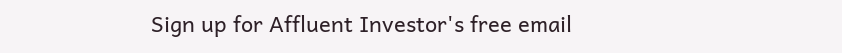Sign up for Affluent Investor's free email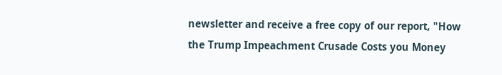newsletter and receive a free copy of our report, "How the Trump Impeachment Crusade Costs you Money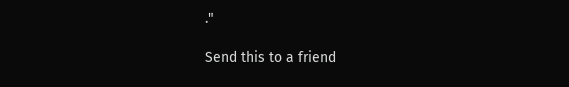."

Send this to a friend